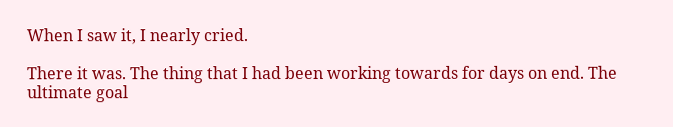When I saw it, I nearly cried.

There it was. The thing that I had been working towards for days on end. The ultimate goal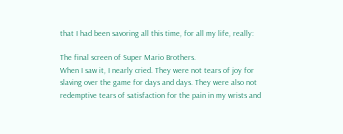that I had been savoring all this time, for all my life, really:

The final screen of Super Mario Brothers.
When I saw it, I nearly cried. They were not tears of joy for slaving over the game for days and days. They were also not redemptive tears of satisfaction for the pain in my wrists and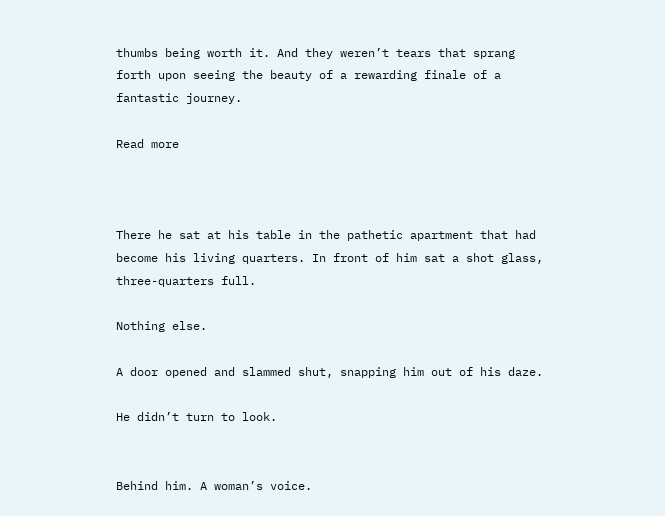thumbs being worth it. And they weren’t tears that sprang forth upon seeing the beauty of a rewarding finale of a fantastic journey.

Read more



There he sat at his table in the pathetic apartment that had become his living quarters. In front of him sat a shot glass, three-quarters full.

Nothing else.

A door opened and slammed shut, snapping him out of his daze.

He didn’t turn to look.


Behind him. A woman’s voice.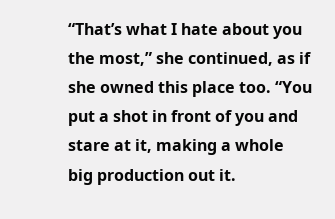“That’s what I hate about you the most,” she continued, as if she owned this place too. “You put a shot in front of you and stare at it, making a whole big production out it.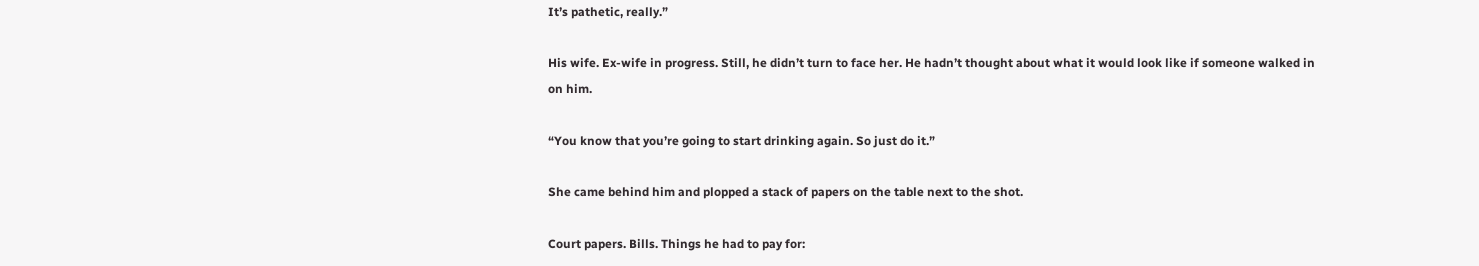It’s pathetic, really.”

His wife. Ex-wife in progress. Still, he didn’t turn to face her. He hadn’t thought about what it would look like if someone walked in on him.

“You know that you’re going to start drinking again. So just do it.”

She came behind him and plopped a stack of papers on the table next to the shot.

Court papers. Bills. Things he had to pay for: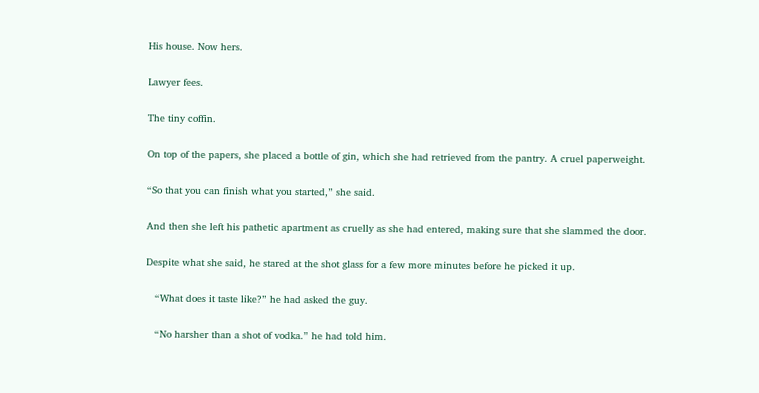His house. Now hers.

Lawyer fees.

The tiny coffin.

On top of the papers, she placed a bottle of gin, which she had retrieved from the pantry. A cruel paperweight.

“So that you can finish what you started,” she said.

And then she left his pathetic apartment as cruelly as she had entered, making sure that she slammed the door.

Despite what she said, he stared at the shot glass for a few more minutes before he picked it up.

   “What does it taste like?” he had asked the guy.

   “No harsher than a shot of vodka.” he had told him.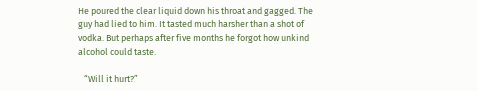He poured the clear liquid down his throat and gagged. The guy had lied to him. It tasted much harsher than a shot of vodka. But perhaps after five months he forgot how unkind alcohol could taste.

   “Will it hurt?”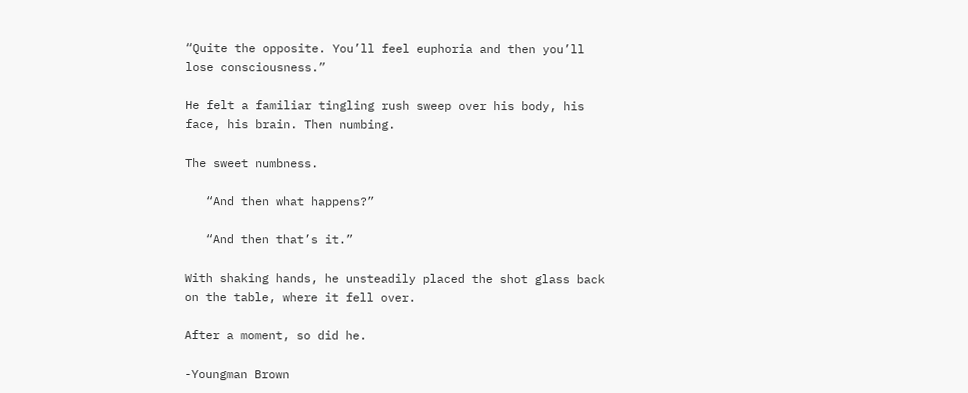“Quite the opposite. You’ll feel euphoria and then you’ll lose consciousness.”

He felt a familiar tingling rush sweep over his body, his face, his brain. Then numbing.

The sweet numbness.

   “And then what happens?”

   “And then that’s it.”

With shaking hands, he unsteadily placed the shot glass back on the table, where it fell over.

After a moment, so did he.

-Youngman Brown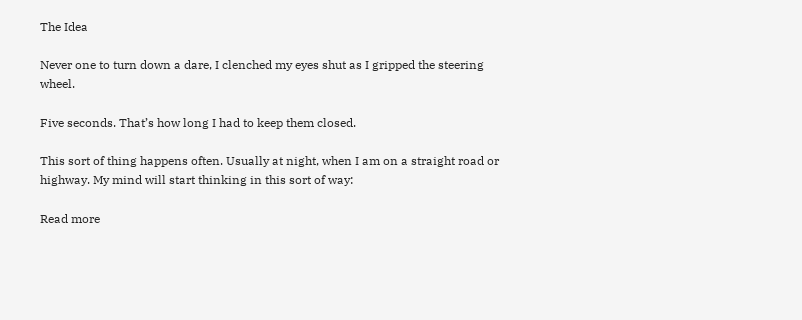The Idea

Never one to turn down a dare, I clenched my eyes shut as I gripped the steering wheel.

Five seconds. That’s how long I had to keep them closed.

This sort of thing happens often. Usually at night, when I am on a straight road or highway. My mind will start thinking in this sort of way:

Read more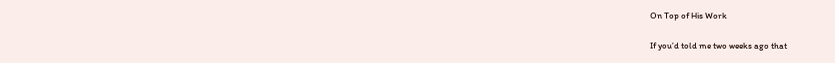On Top of His Work

If you’d told me two weeks ago that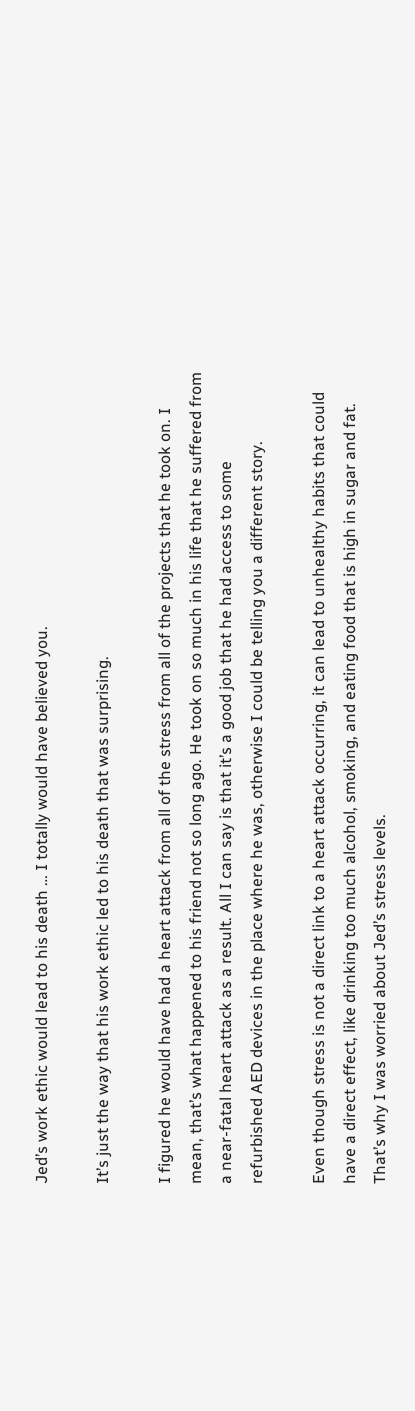Jed’s work ethic would lead to his death … I totally would have believed you.

It’s just the way that his work ethic led to his death that was surprising.

I figured he would have had a heart attack from all of the stress from all of the projects that he took on. I mean, that’s what happened to his friend not so long ago. He took on so much in his life that he suffered from a near-fatal heart attack as a result. All I can say is that it’s a good job that he had access to some refurbished AED devices in the place where he was, otherwise I could be telling you a different story.

Even though stress is not a direct link to a heart attack occurring, it can lead to unhealthy habits that could have a direct effect, like drinking too much alcohol, smoking, and eating food that is high in sugar and fat. That’s why I was worried about Jed’s stress levels.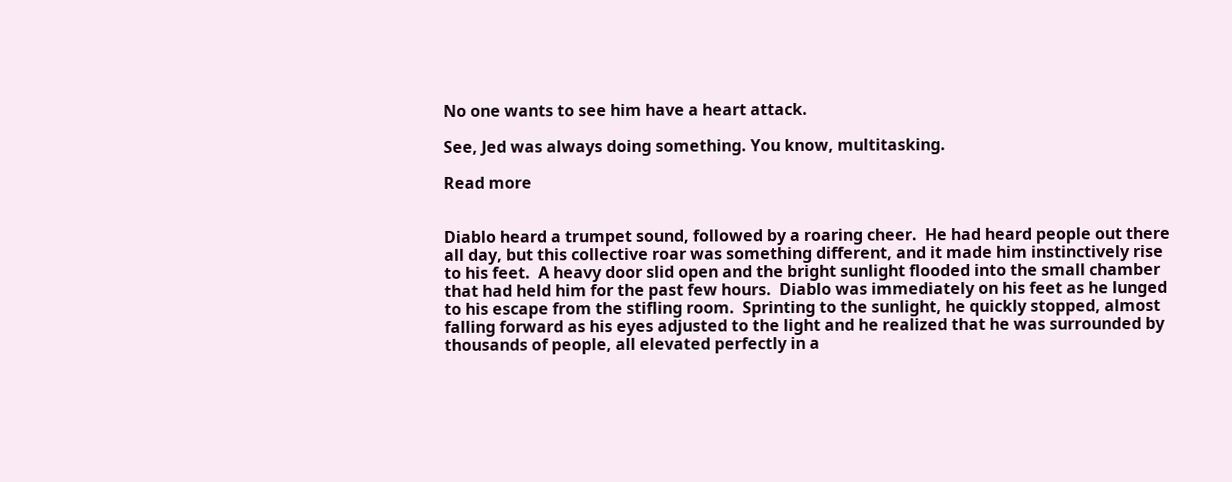No one wants to see him have a heart attack.

See, Jed was always doing something. You know, multitasking.

Read more


Diablo heard a trumpet sound, followed by a roaring cheer.  He had heard people out there all day, but this collective roar was something different, and it made him instinctively rise to his feet.  A heavy door slid open and the bright sunlight flooded into the small chamber that had held him for the past few hours.  Diablo was immediately on his feet as he lunged to his escape from the stifling room.  Sprinting to the sunlight, he quickly stopped, almost falling forward as his eyes adjusted to the light and he realized that he was surrounded by thousands of people, all elevated perfectly in a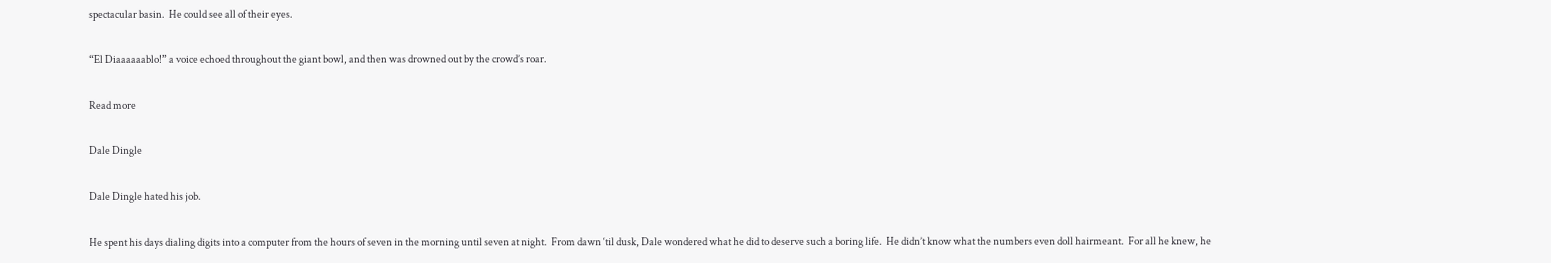spectacular basin.  He could see all of their eyes.

“El Diaaaaaablo!” a voice echoed throughout the giant bowl, and then was drowned out by the crowd’s roar.

Read more

Dale Dingle

Dale Dingle hated his job.

He spent his days dialing digits into a computer from the hours of seven in the morning until seven at night.  From dawn ‘til dusk, Dale wondered what he did to deserve such a boring life.  He didn’t know what the numbers even doll hairmeant.  For all he knew, he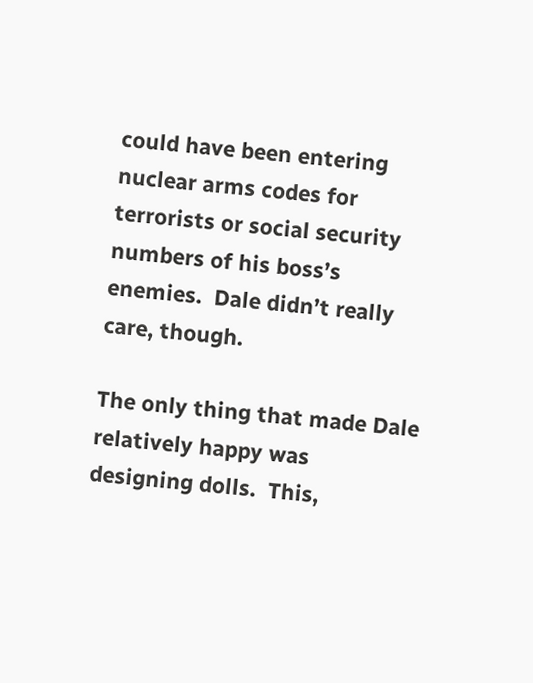could have been entering nuclear arms codes for terrorists or social security numbers of his boss’s enemies.  Dale didn’t really care, though.

The only thing that made Dale relatively happy was designing dolls.  This,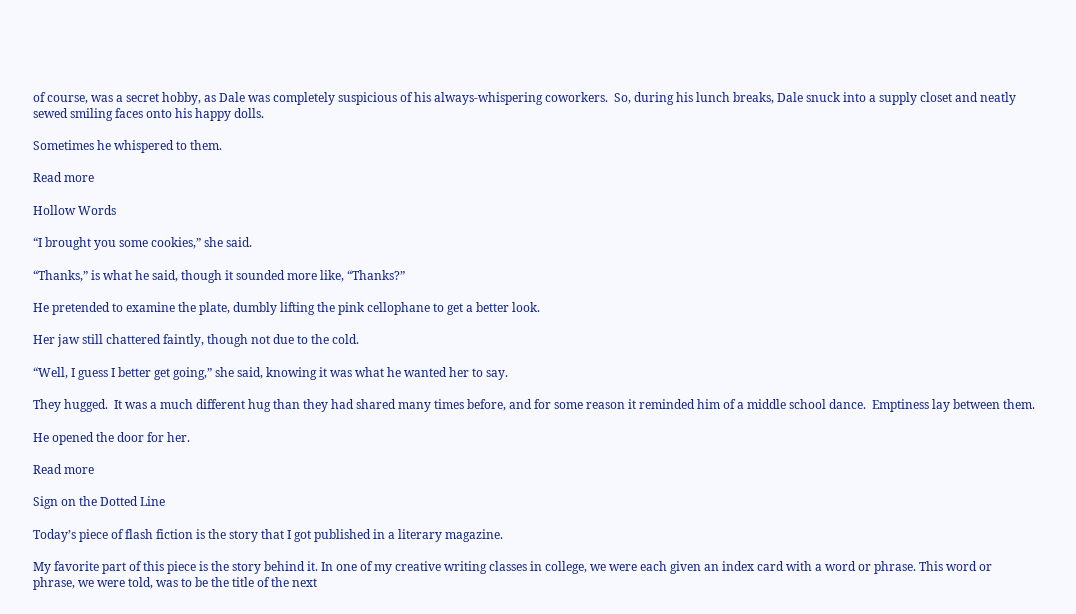of course, was a secret hobby, as Dale was completely suspicious of his always-whispering coworkers.  So, during his lunch breaks, Dale snuck into a supply closet and neatly sewed smiling faces onto his happy dolls.

Sometimes he whispered to them.

Read more

Hollow Words

“I brought you some cookies,” she said.

“Thanks,” is what he said, though it sounded more like, “Thanks?”

He pretended to examine the plate, dumbly lifting the pink cellophane to get a better look.

Her jaw still chattered faintly, though not due to the cold.

“Well, I guess I better get going,” she said, knowing it was what he wanted her to say.

They hugged.  It was a much different hug than they had shared many times before, and for some reason it reminded him of a middle school dance.  Emptiness lay between them.

He opened the door for her.

Read more

Sign on the Dotted Line

Today’s piece of flash fiction is the story that I got published in a literary magazine.

My favorite part of this piece is the story behind it. In one of my creative writing classes in college, we were each given an index card with a word or phrase. This word or phrase, we were told, was to be the title of the next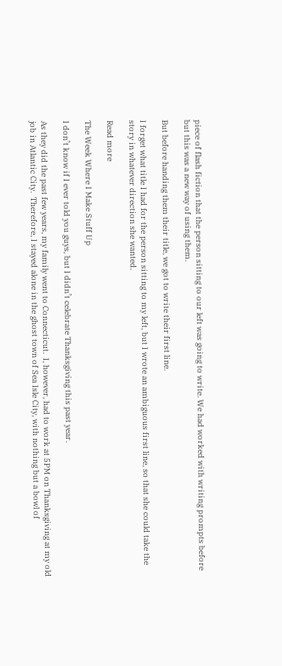piece of flash fiction that the person sitting to our left was going to write. We had worked with writing prompts before but this was a new way of using them.

But before handing them their title, we got to write their first line.

I forget what title I had for the person sitting to my left, but I wrote an ambiguous first line, so that she could take the story in whatever direction she wanted.

Read more

The Week Where I Make Stuff Up

I don’t know if I ever told you guys, but I didn’t celebrate Thanksgiving this past year.

As they did the past few years, my family went to Connecticut.  I, however, had to work at 5PM on Thanksgiving at my old job in Atlantic City.  Therefore, I stayed alone in the ghost town of Sea Isle City, with nothing but a bowl of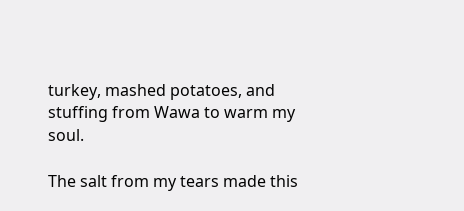turkey, mashed potatoes, and stuffing from Wawa to warm my soul.

The salt from my tears made this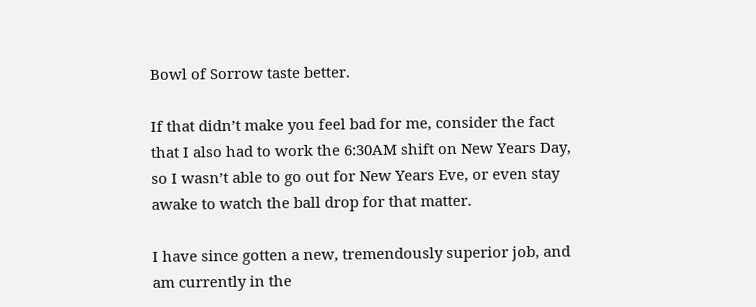Bowl of Sorrow taste better.

If that didn’t make you feel bad for me, consider the fact that I also had to work the 6:30AM shift on New Years Day, so I wasn’t able to go out for New Years Eve, or even stay awake to watch the ball drop for that matter.

I have since gotten a new, tremendously superior job, and am currently in the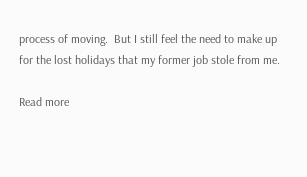process of moving.  But I still feel the need to make up for the lost holidays that my former job stole from me.

Read more